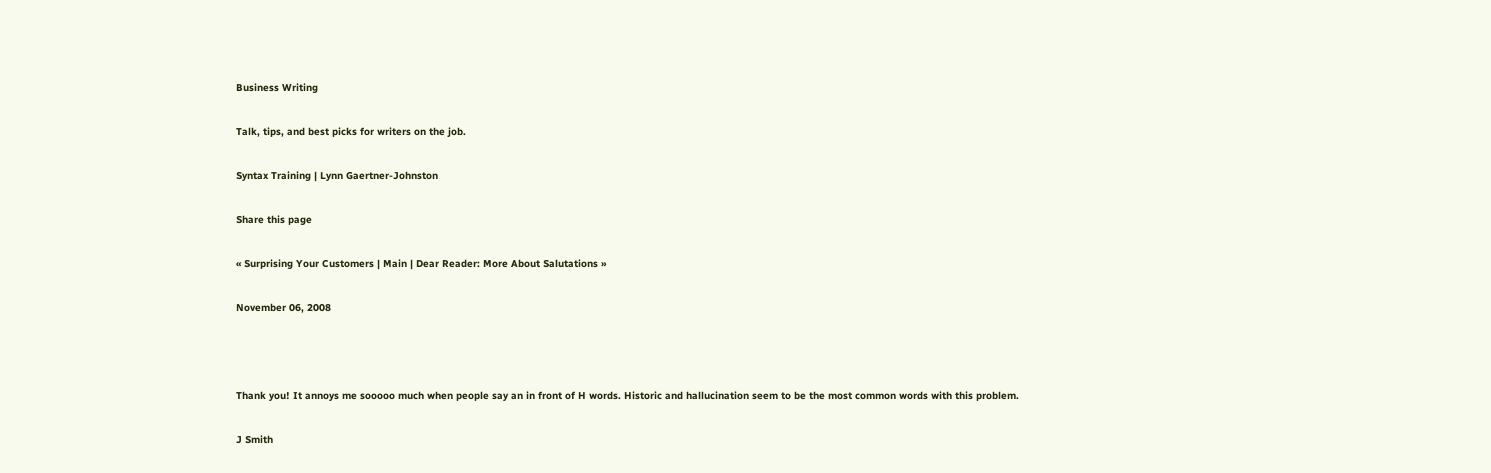Business Writing

Talk, tips, and best picks for writers on the job.

Syntax Training | Lynn Gaertner-Johnston

Share this page

« Surprising Your Customers | Main | Dear Reader: More About Salutations »

November 06, 2008



Thank you! It annoys me sooooo much when people say an in front of H words. Historic and hallucination seem to be the most common words with this problem.

J Smith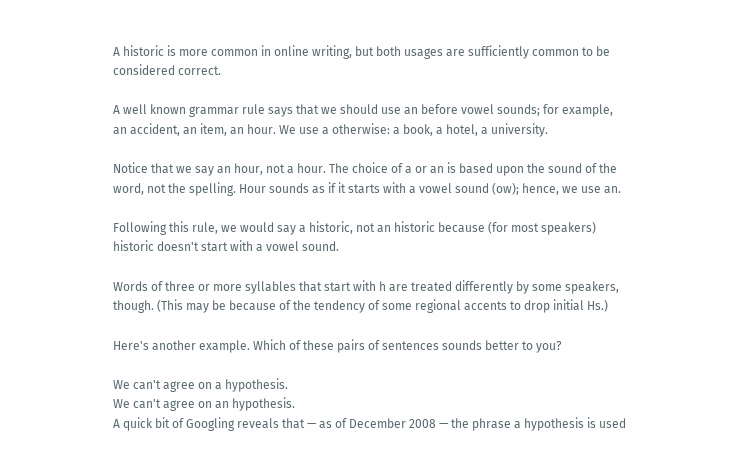A historic is more common in online writing, but both usages are sufficiently common to be considered correct.

A well known grammar rule says that we should use an before vowel sounds; for example, an accident, an item, an hour. We use a otherwise: a book, a hotel, a university.

Notice that we say an hour, not a hour. The choice of a or an is based upon the sound of the word, not the spelling. Hour sounds as if it starts with a vowel sound (ow); hence, we use an.

Following this rule, we would say a historic, not an historic because (for most speakers) historic doesn't start with a vowel sound.

Words of three or more syllables that start with h are treated differently by some speakers, though. (This may be because of the tendency of some regional accents to drop initial Hs.)

Here's another example. Which of these pairs of sentences sounds better to you?

We can't agree on a hypothesis.
We can't agree on an hypothesis.
A quick bit of Googling reveals that — as of December 2008 — the phrase a hypothesis is used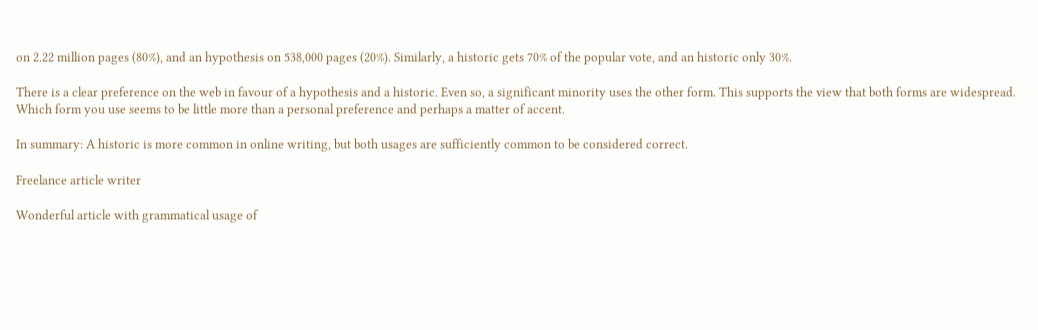on 2.22 million pages (80%), and an hypothesis on 538,000 pages (20%). Similarly, a historic gets 70% of the popular vote, and an historic only 30%.

There is a clear preference on the web in favour of a hypothesis and a historic. Even so, a significant minority uses the other form. This supports the view that both forms are widespread. Which form you use seems to be little more than a personal preference and perhaps a matter of accent.

In summary: A historic is more common in online writing, but both usages are sufficiently common to be considered correct.

Freelance article writer

Wonderful article with grammatical usage of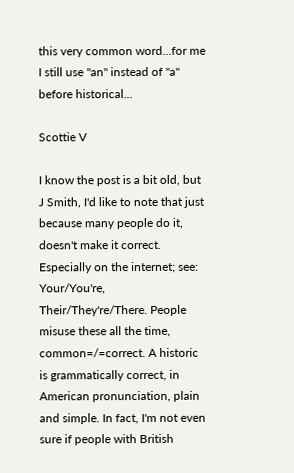this very common word...for me I still use "an" instead of "a" before historical...

Scottie V

I know the post is a bit old, but J Smith, I'd like to note that just because many people do it, doesn't make it correct. Especially on the internet; see: Your/You're, Their/They're/There. People misuse these all the time, common=/=correct. A historic is grammatically correct, in American pronunciation, plain and simple. In fact, I'm not even sure if people with British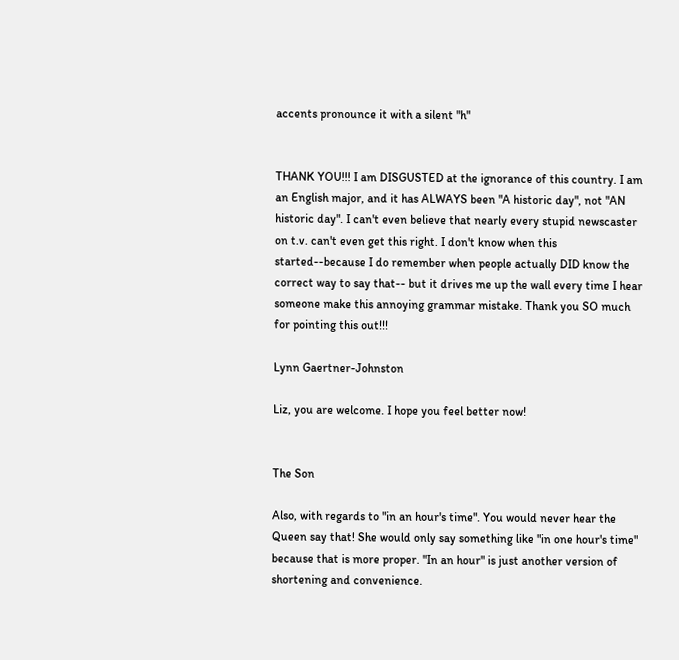accents pronounce it with a silent "h"


THANK YOU!!! I am DISGUSTED at the ignorance of this country. I am an English major, and it has ALWAYS been "A historic day", not "AN historic day". I can't even believe that nearly every stupid newscaster on t.v. can't even get this right. I don't know when this started--because I do remember when people actually DID know the correct way to say that-- but it drives me up the wall every time I hear someone make this annoying grammar mistake. Thank you SO much for pointing this out!!!

Lynn Gaertner-Johnston

Liz, you are welcome. I hope you feel better now!


The Son

Also, with regards to "in an hour's time". You would never hear the Queen say that! She would only say something like "in one hour's time" because that is more proper. "In an hour" is just another version of shortening and convenience.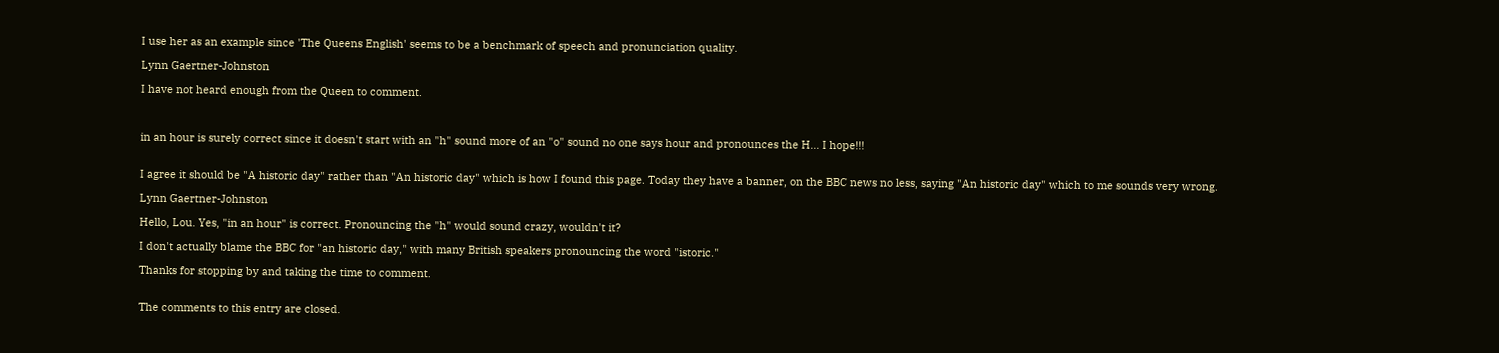I use her as an example since 'The Queens English' seems to be a benchmark of speech and pronunciation quality.

Lynn Gaertner-Johnston

I have not heard enough from the Queen to comment.



in an hour is surely correct since it doesn't start with an "h" sound more of an "o" sound no one says hour and pronounces the H... I hope!!!


I agree it should be "A historic day" rather than "An historic day" which is how I found this page. Today they have a banner, on the BBC news no less, saying "An historic day" which to me sounds very wrong.

Lynn Gaertner-Johnston

Hello, Lou. Yes, "in an hour" is correct. Pronouncing the "h" would sound crazy, wouldn't it?

I don't actually blame the BBC for "an historic day," with many British speakers pronouncing the word "istoric."

Thanks for stopping by and taking the time to comment.


The comments to this entry are closed.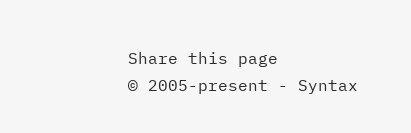Share this page
© 2005-present - Syntax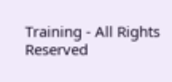Training - All Rights Reserved